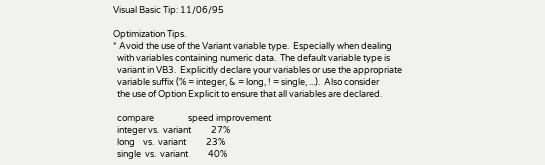Visual Basic Tip: 11/06/95

Optimization Tips.
* Avoid the use of the Variant variable type.  Especially when dealing
  with variables containing numeric data.  The default variable type is
  variant in VB3.  Explicitly declare your variables or use the appropriate
  variable suffix (% = integer, & = long, ! = single, ...).  Also consider
  the use of Option Explicit to ensure that all variables are declared.

  compare                 speed improvement
  integer vs.  variant          27%
  long    vs.  variant          23%
  single  vs.  variant          40%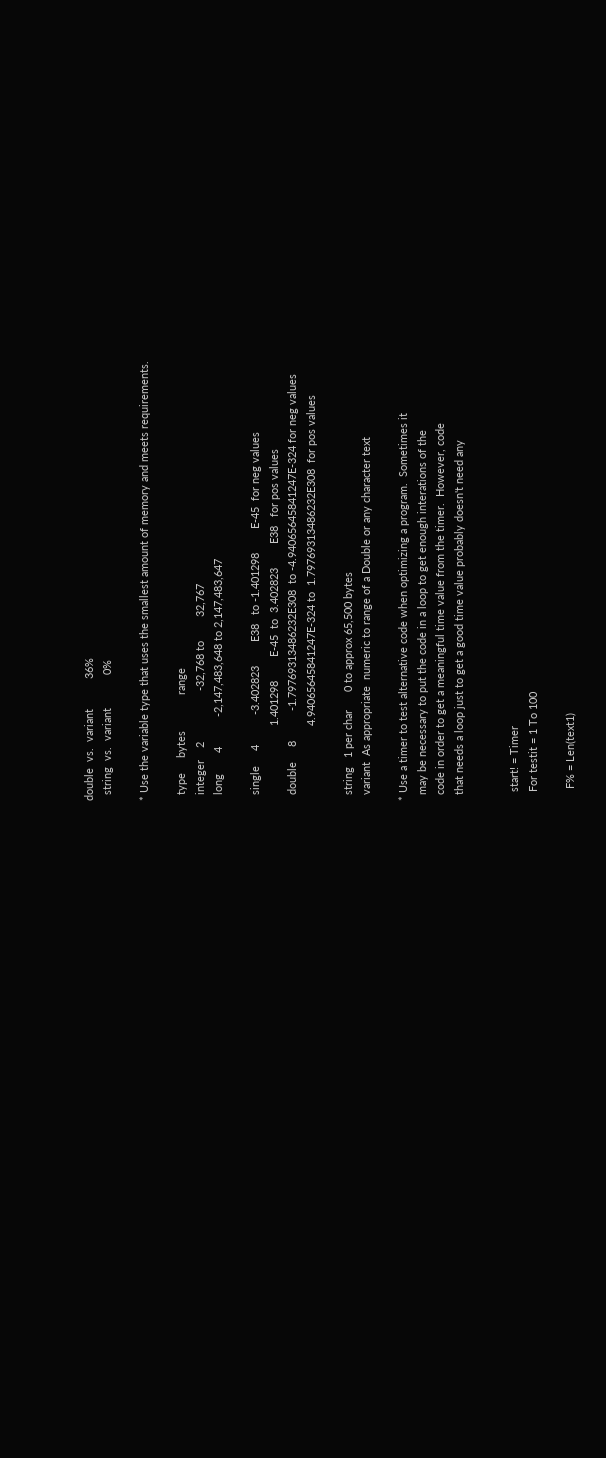double  vs.  variant          36%
  string  vs.  variant           0%

* Use the variable type that uses the smallest amount of memory and meets requirements.

  type     bytes            range
  integer    2                 -32,768 to        32,767
  long       4          -2,147,483,648 to 2,147,483,647

  single     4          -3.402823        E38   to -1.401298        E-45  for neg values
                         1.401298        E-45  to  3.402823        E38   for pos values
  double     8          -1.79769313486232E308  to -4.94065645841247E-324 for neg values
                         4.94065645841247E-324 to  1.79769313486232E308  for pos values

  string   1 per char      0 to approx 65,500 bytes
  variant  As appropriate  numeric to range of a Double or any character text

* Use a timer to test alternative code when optimizing a program.  Sometimes it
  may be necessary to put the code in a loop to get enough interations of the
  code in order to get a meaningful time value from the timer.  However, code
  that needs a loop just to get a good time value probably doesn't need any


   start! = Timer
   For testit = 1 To 100

    F% = Len(text1)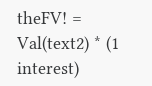theFV! = Val(text2) * (1   interest)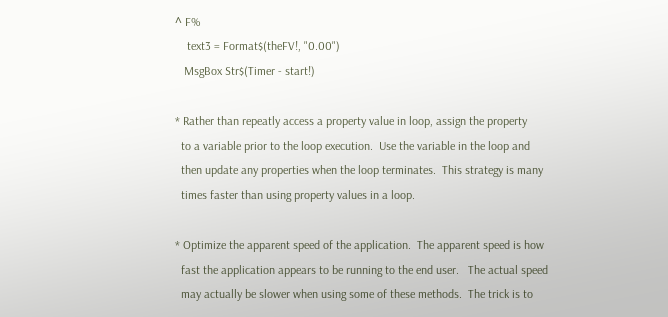^ F%
    text3 = Format$(theFV!, "0.00")
   MsgBox Str$(Timer - start!)

* Rather than repeatly access a property value in loop, assign the property
  to a variable prior to the loop execution.  Use the variable in the loop and
  then update any properties when the loop terminates.  This strategy is many
  times faster than using property values in a loop.

* Optimize the apparent speed of the application.  The apparent speed is how
  fast the application appears to be running to the end user.   The actual speed
  may actually be slower when using some of these methods.  The trick is to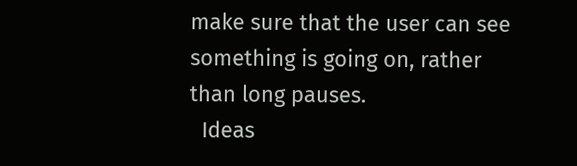make sure that the user can see something is going on, rather than long pauses.
  Ideas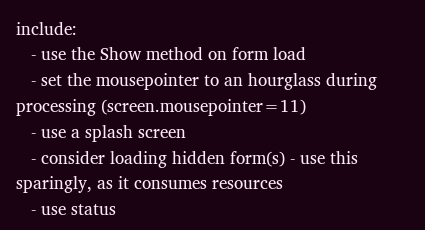include:
   - use the Show method on form load
   - set the mousepointer to an hourglass during processing (screen.mousepointer=11)
   - use a splash screen
   - consider loading hidden form(s) - use this sparingly, as it consumes resources
   - use status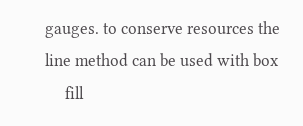gauges. to conserve resources the line method can be used with box
     fill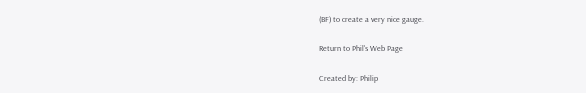(BF) to create a very nice gauge.

Return to Phil's Web Page

Created by: Philip